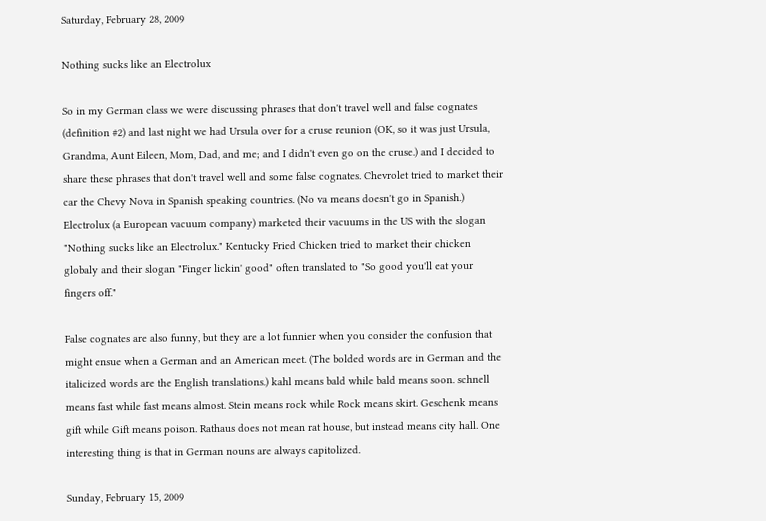Saturday, February 28, 2009

Nothing sucks like an Electrolux

So in my German class we were discussing phrases that don't travel well and false cognates (definition #2) and last night we had Ursula over for a cruse reunion (OK, so it was just Ursula, Grandma, Aunt Eileen, Mom, Dad, and me; and I didn't even go on the cruse.) and I decided to share these phrases that don't travel well and some false cognates. Chevrolet tried to market their car the Chevy Nova in Spanish speaking countries. (No va means doesn't go in Spanish.) Electrolux (a European vacuum company) marketed their vacuums in the US with the slogan "Nothing sucks like an Electrolux." Kentucky Fried Chicken tried to market their chicken globaly and their slogan "Finger lickin' good" often translated to "So good you'll eat your fingers off."

False cognates are also funny, but they are a lot funnier when you consider the confusion that might ensue when a German and an American meet. (The bolded words are in German and the italicized words are the English translations.) kahl means bald while bald means soon. schnell means fast while fast means almost. Stein means rock while Rock means skirt. Geschenk means gift while Gift means poison. Rathaus does not mean rat house, but instead means city hall. One interesting thing is that in German nouns are always capitolized.

Sunday, February 15, 2009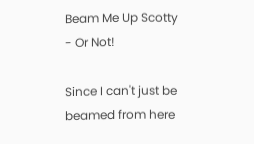Beam Me Up Scotty - Or Not!

Since I can't just be beamed from here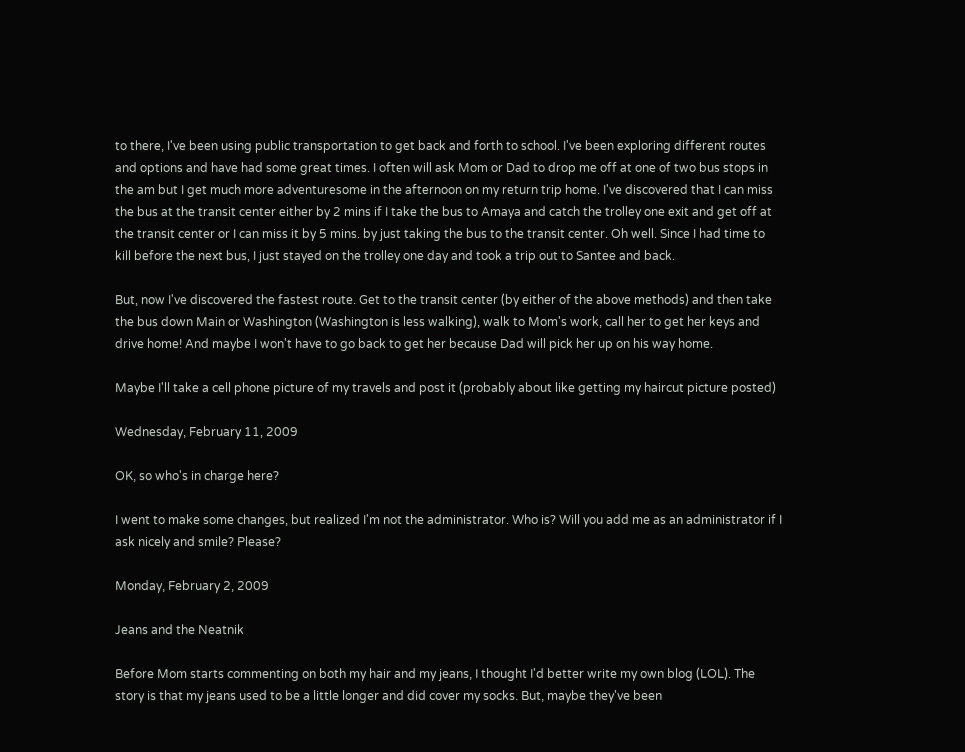to there, I've been using public transportation to get back and forth to school. I've been exploring different routes and options and have had some great times. I often will ask Mom or Dad to drop me off at one of two bus stops in the am but I get much more adventuresome in the afternoon on my return trip home. I've discovered that I can miss the bus at the transit center either by 2 mins if I take the bus to Amaya and catch the trolley one exit and get off at the transit center or I can miss it by 5 mins. by just taking the bus to the transit center. Oh well. Since I had time to kill before the next bus, I just stayed on the trolley one day and took a trip out to Santee and back.

But, now I've discovered the fastest route. Get to the transit center (by either of the above methods) and then take the bus down Main or Washington (Washington is less walking), walk to Mom's work, call her to get her keys and drive home! And maybe I won't have to go back to get her because Dad will pick her up on his way home.

Maybe I'll take a cell phone picture of my travels and post it (probably about like getting my haircut picture posted)

Wednesday, February 11, 2009

OK, so who's in charge here?

I went to make some changes, but realized I'm not the administrator. Who is? Will you add me as an administrator if I ask nicely and smile? Please?

Monday, February 2, 2009

Jeans and the Neatnik

Before Mom starts commenting on both my hair and my jeans, I thought I'd better write my own blog (LOL). The story is that my jeans used to be a little longer and did cover my socks. But, maybe they've been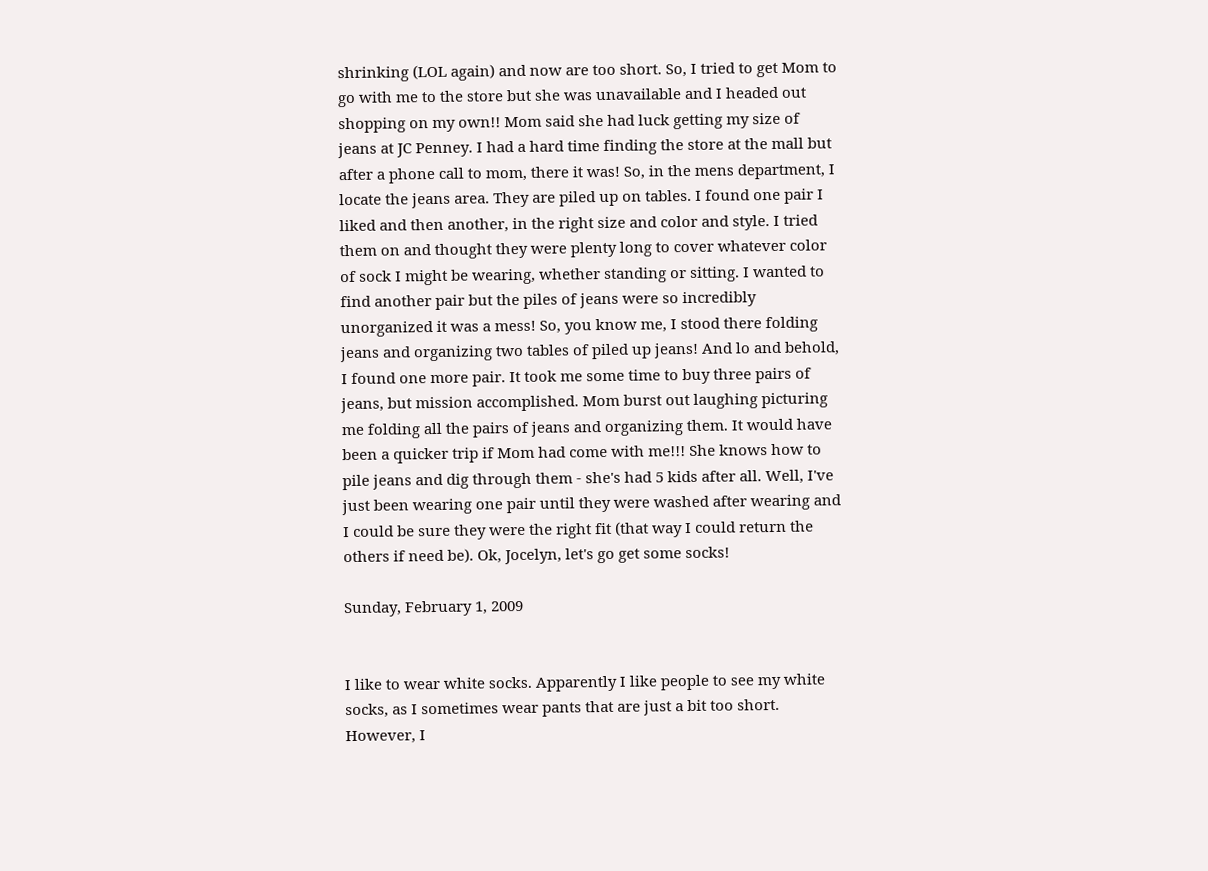shrinking (LOL again) and now are too short. So, I tried to get Mom to go with me to the store but she was unavailable and I headed out shopping on my own!! Mom said she had luck getting my size of jeans at JC Penney. I had a hard time finding the store at the mall but after a phone call to mom, there it was! So, in the mens department, I locate the jeans area. They are piled up on tables. I found one pair I liked and then another, in the right size and color and style. I tried them on and thought they were plenty long to cover whatever color of sock I might be wearing, whether standing or sitting. I wanted to find another pair but the piles of jeans were so incredibly unorganized it was a mess! So, you know me, I stood there folding jeans and organizing two tables of piled up jeans! And lo and behold, I found one more pair. It took me some time to buy three pairs of jeans, but mission accomplished. Mom burst out laughing picturing me folding all the pairs of jeans and organizing them. It would have been a quicker trip if Mom had come with me!!! She knows how to pile jeans and dig through them - she's had 5 kids after all. Well, I've just been wearing one pair until they were washed after wearing and I could be sure they were the right fit (that way I could return the others if need be). Ok, Jocelyn, let's go get some socks!

Sunday, February 1, 2009


I like to wear white socks. Apparently I like people to see my white socks, as I sometimes wear pants that are just a bit too short. However, I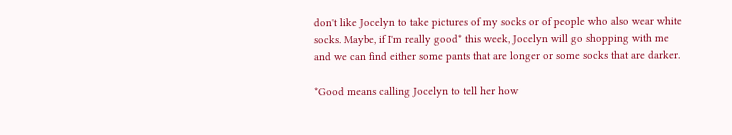don't like Jocelyn to take pictures of my socks or of people who also wear white socks. Maybe, if I'm really good* this week, Jocelyn will go shopping with me and we can find either some pants that are longer or some socks that are darker.

*Good means calling Jocelyn to tell her how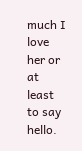much I love her or at least to say hello.